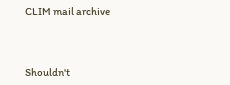CLIM mail archive



Shouldn't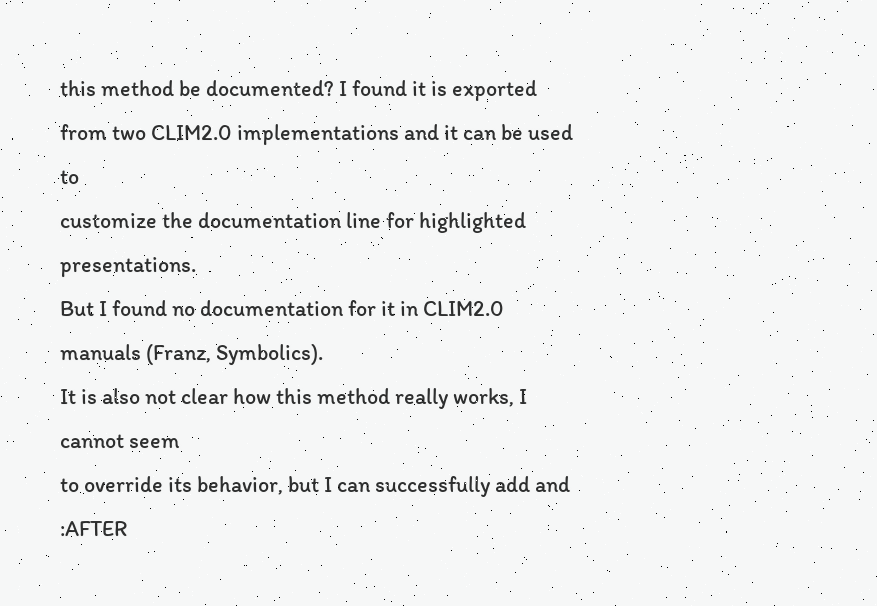this method be documented? I found it is exported
from two CLIM2.0 implementations and it can be used to
customize the documentation line for highlighted presentations.
But I found no documentation for it in CLIM2.0 manuals (Franz, Symbolics).
It is also not clear how this method really works, I cannot seem
to override its behavior, but I can successfully add and :AFTER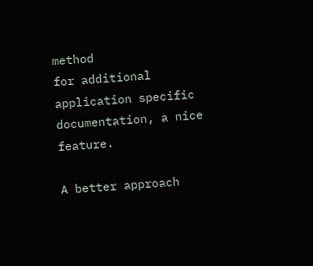method
for additional application specific documentation, a nice feature.

A better approach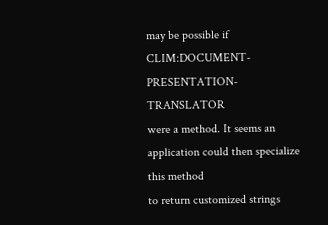may be possible if CLIM:DOCUMENT-PRESENTATION-TRANSLATOR
were a method. It seems an application could then specialize this method
to return customized strings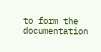to form the documentation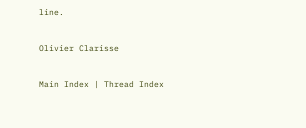line.

Olivier Clarisse

Main Index | Thread Index